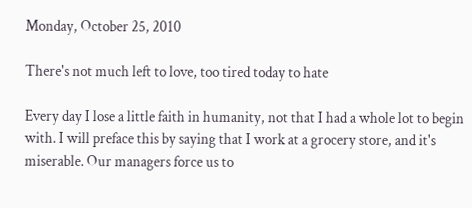Monday, October 25, 2010

There's not much left to love, too tired today to hate

Every day I lose a little faith in humanity, not that I had a whole lot to begin with. I will preface this by saying that I work at a grocery store, and it's miserable. Our managers force us to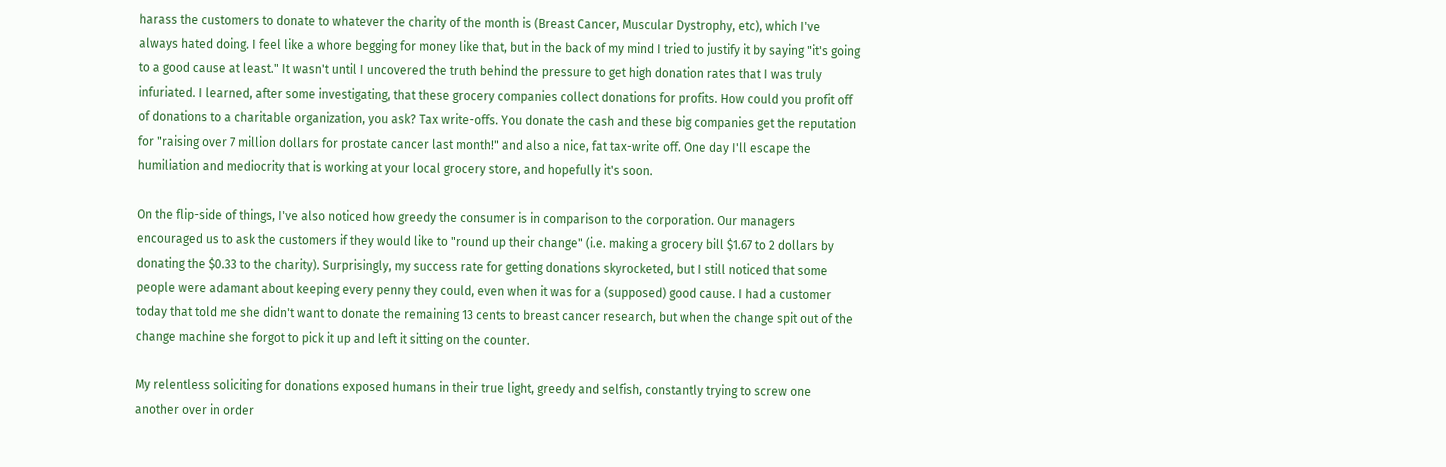harass the customers to donate to whatever the charity of the month is (Breast Cancer, Muscular Dystrophy, etc), which I've always hated doing. I feel like a whore begging for money like that, but in the back of my mind I tried to justify it by saying "it's going to a good cause at least." It wasn't until I uncovered the truth behind the pressure to get high donation rates that I was truly infuriated. I learned, after some investigating, that these grocery companies collect donations for profits. How could you profit off of donations to a charitable organization, you ask? Tax write-offs. You donate the cash and these big companies get the reputation for "raising over 7 million dollars for prostate cancer last month!" and also a nice, fat tax-write off. One day I'll escape the humiliation and mediocrity that is working at your local grocery store, and hopefully it's soon.

On the flip-side of things, I've also noticed how greedy the consumer is in comparison to the corporation. Our managers encouraged us to ask the customers if they would like to "round up their change" (i.e. making a grocery bill $1.67 to 2 dollars by donating the $0.33 to the charity). Surprisingly, my success rate for getting donations skyrocketed, but I still noticed that some people were adamant about keeping every penny they could, even when it was for a (supposed) good cause. I had a customer today that told me she didn't want to donate the remaining 13 cents to breast cancer research, but when the change spit out of the change machine she forgot to pick it up and left it sitting on the counter.

My relentless soliciting for donations exposed humans in their true light, greedy and selfish, constantly trying to screw one another over in order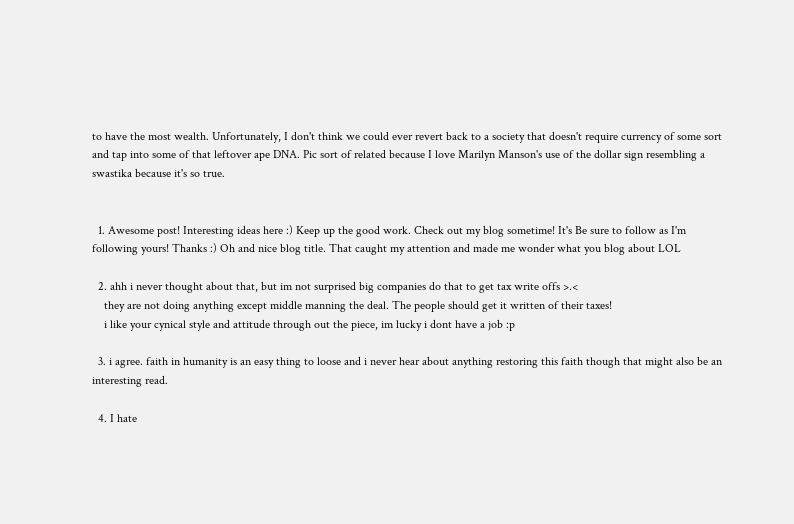to have the most wealth. Unfortunately, I don't think we could ever revert back to a society that doesn't require currency of some sort and tap into some of that leftover ape DNA. Pic sort of related because I love Marilyn Manson's use of the dollar sign resembling a swastika because it's so true.


  1. Awesome post! Interesting ideas here :) Keep up the good work. Check out my blog sometime! It's Be sure to follow as I'm following yours! Thanks :) Oh and nice blog title. That caught my attention and made me wonder what you blog about LOL

  2. ahh i never thought about that, but im not surprised big companies do that to get tax write offs >.<
    they are not doing anything except middle manning the deal. The people should get it written of their taxes!
    i like your cynical style and attitude through out the piece, im lucky i dont have a job :p

  3. i agree. faith in humanity is an easy thing to loose and i never hear about anything restoring this faith though that might also be an interesting read.

  4. I hate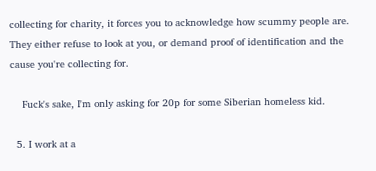collecting for charity, it forces you to acknowledge how scummy people are. They either refuse to look at you, or demand proof of identification and the cause you're collecting for.

    Fuck's sake, I'm only asking for 20p for some Siberian homeless kid.

  5. I work at a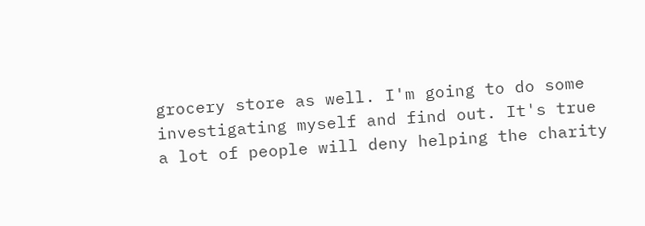grocery store as well. I'm going to do some investigating myself and find out. It's true a lot of people will deny helping the charity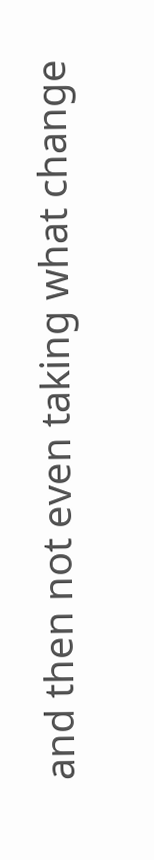and then not even taking what change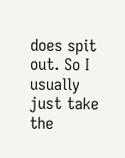does spit out. So I usually just take the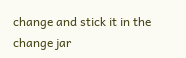change and stick it in the change jar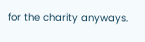for the charity anyways.